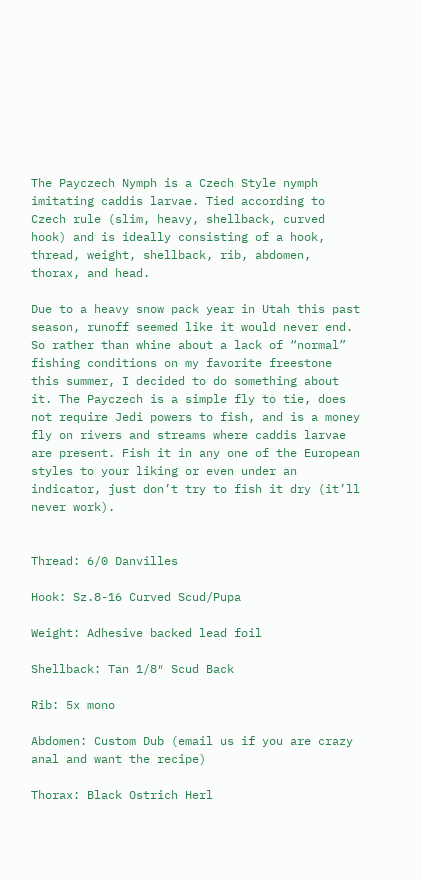The Payczech Nymph is a Czech Style nymph imitating caddis larvae. Tied according to Czech rule (slim, heavy, shellback, curved hook) and is ideally consisting of a hook, thread, weight, shellback, rib, abdomen, thorax, and head.

Due to a heavy snow pack year in Utah this past season, runoff seemed like it would never end. So rather than whine about a lack of “normal” fishing conditions on my favorite freestone this summer, I decided to do something about it. The Payczech is a simple fly to tie, does not require Jedi powers to fish, and is a money fly on rivers and streams where caddis larvae are present. Fish it in any one of the European styles to your liking or even under an indicator, just don’t try to fish it dry (it’ll never work).


Thread: 6/0 Danvilles

Hook: Sz.8-16 Curved Scud/Pupa

Weight: Adhesive backed lead foil

Shellback: Tan 1/8″ Scud Back

Rib: 5x mono

Abdomen: Custom Dub (email us if you are crazy anal and want the recipe)

Thorax: Black Ostrich Herl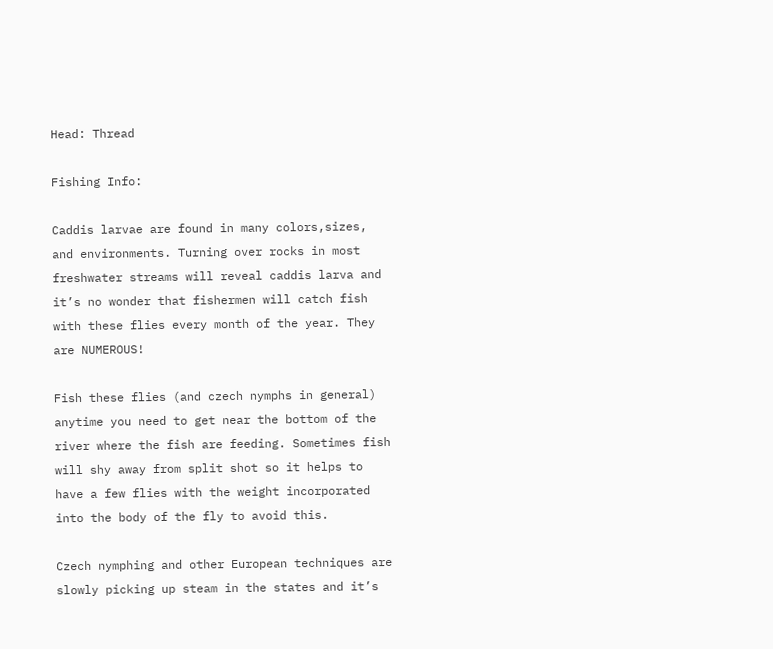Head: Thread

Fishing Info:

Caddis larvae are found in many colors,sizes, and environments. Turning over rocks in most freshwater streams will reveal caddis larva and it’s no wonder that fishermen will catch fish with these flies every month of the year. They are NUMEROUS!

Fish these flies (and czech nymphs in general) anytime you need to get near the bottom of the river where the fish are feeding. Sometimes fish will shy away from split shot so it helps to have a few flies with the weight incorporated into the body of the fly to avoid this.

Czech nymphing and other European techniques are slowly picking up steam in the states and it’s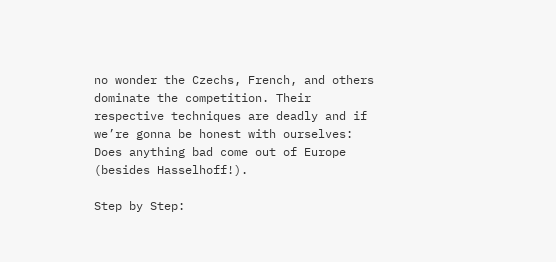no wonder the Czechs, French, and others dominate the competition. Their respective techniques are deadly and if we’re gonna be honest with ourselves: Does anything bad come out of Europe (besides Hasselhoff!).

Step by Step: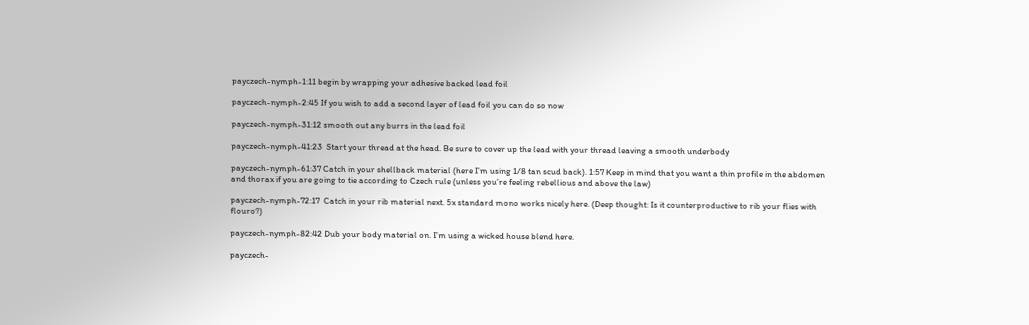payczech-nymph-1:11 begin by wrapping your adhesive backed lead foil

payczech-nymph-2:45 If you wish to add a second layer of lead foil you can do so now

payczech-nymph-31:12 smooth out any burrs in the lead foil

payczech-nymph-41:23  Start your thread at the head. Be sure to cover up the lead with your thread leaving a smooth underbody

payczech-nymph-61:37 Catch in your shellback material (here I’m using 1/8 tan scud back). 1:57 Keep in mind that you want a thin profile in the abdomen and thorax if you are going to tie according to Czech rule (unless you’re feeling rebellious and above the law)

payczech-nymph-72:17  Catch in your rib material next. 5x standard mono works nicely here. (Deep thought: Is it counterproductive to rib your flies with flouro?)

payczech-nymph-82:42 Dub your body material on. I’m using a wicked house blend here.

payczech-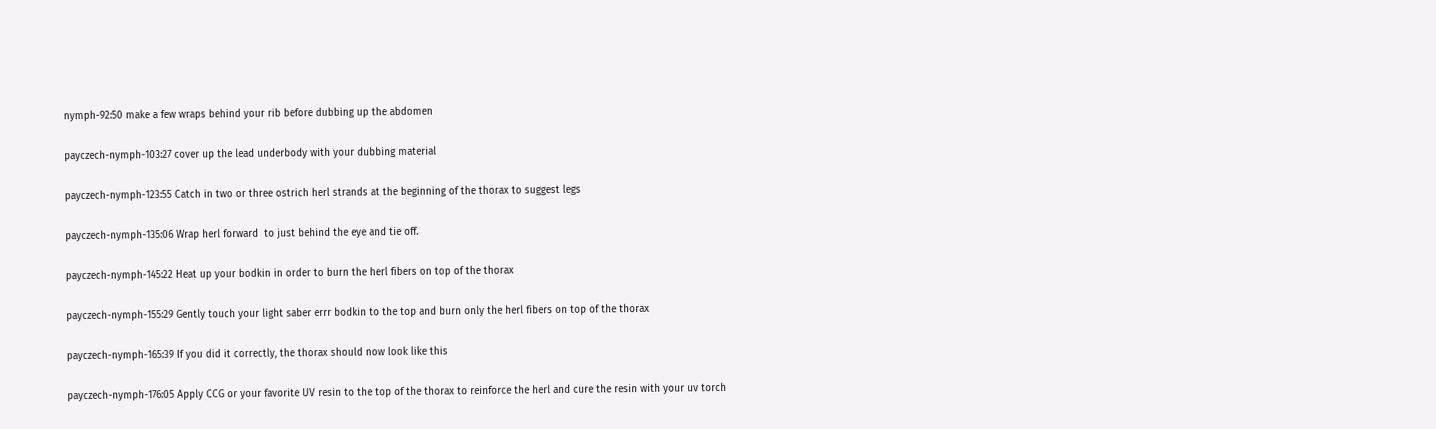nymph-92:50 make a few wraps behind your rib before dubbing up the abdomen

payczech-nymph-103:27 cover up the lead underbody with your dubbing material

payczech-nymph-123:55 Catch in two or three ostrich herl strands at the beginning of the thorax to suggest legs

payczech-nymph-135:06 Wrap herl forward  to just behind the eye and tie off.

payczech-nymph-145:22 Heat up your bodkin in order to burn the herl fibers on top of the thorax

payczech-nymph-155:29 Gently touch your light saber errr bodkin to the top and burn only the herl fibers on top of the thorax

payczech-nymph-165:39 If you did it correctly, the thorax should now look like this

payczech-nymph-176:05 Apply CCG or your favorite UV resin to the top of the thorax to reinforce the herl and cure the resin with your uv torch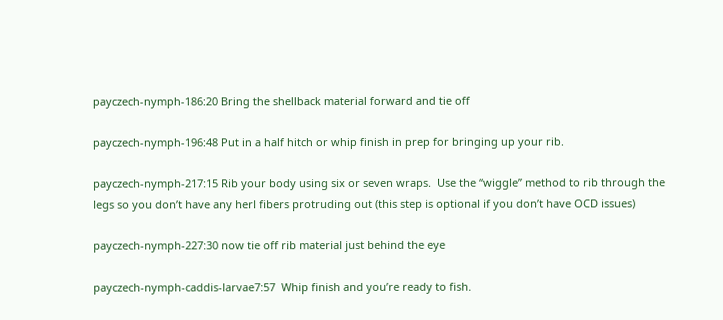payczech-nymph-186:20 Bring the shellback material forward and tie off

payczech-nymph-196:48 Put in a half hitch or whip finish in prep for bringing up your rib.

payczech-nymph-217:15 Rib your body using six or seven wraps.  Use the “wiggle” method to rib through the legs so you don’t have any herl fibers protruding out (this step is optional if you don’t have OCD issues)

payczech-nymph-227:30 now tie off rib material just behind the eye

payczech-nymph-caddis-larvae7:57  Whip finish and you’re ready to fish.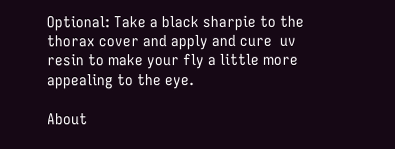Optional: Take a black sharpie to the thorax cover and apply and cure  uv resin to make your fly a little more appealing to the eye.

About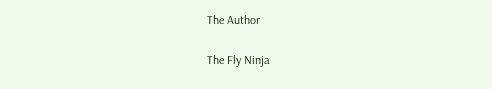The Author

The Fly Ninja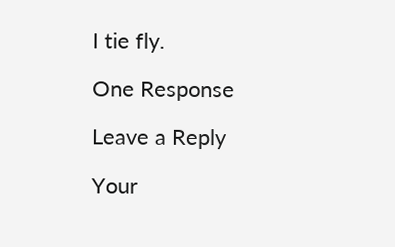I tie fly.

One Response

Leave a Reply

Your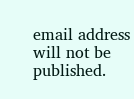email address will not be published.